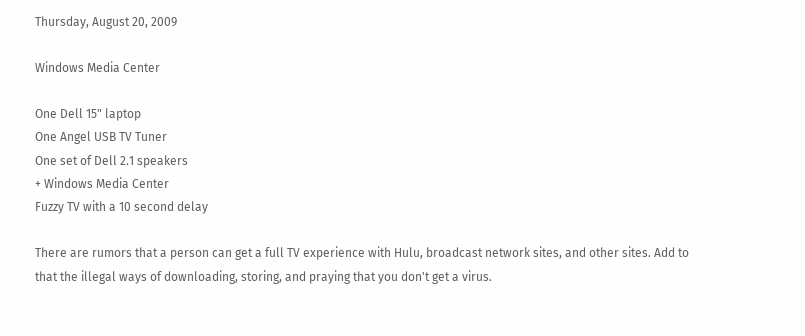Thursday, August 20, 2009

Windows Media Center

One Dell 15" laptop
One Angel USB TV Tuner
One set of Dell 2.1 speakers
+ Windows Media Center
Fuzzy TV with a 10 second delay

There are rumors that a person can get a full TV experience with Hulu, broadcast network sites, and other sites. Add to that the illegal ways of downloading, storing, and praying that you don't get a virus.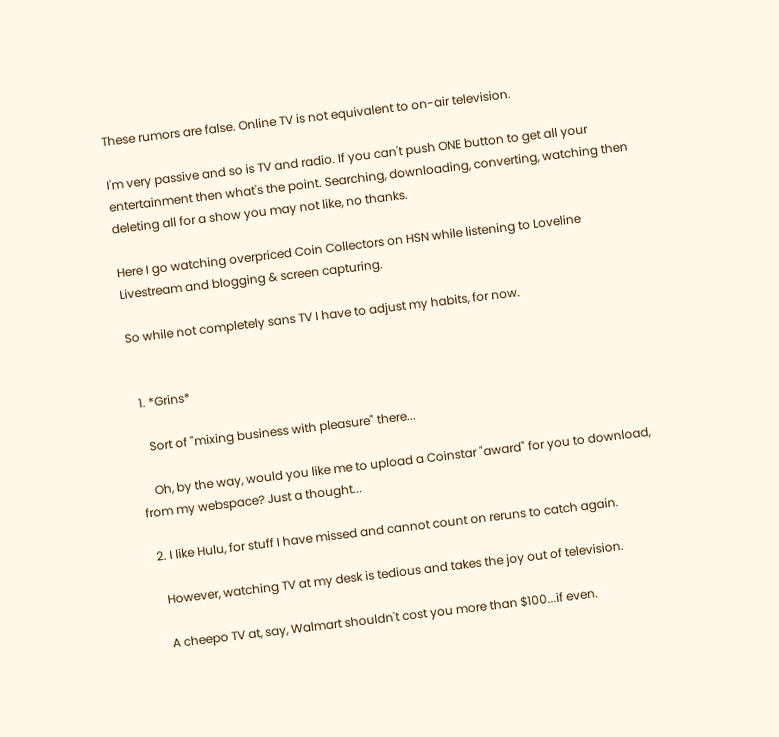These rumors are false. Online TV is not equivalent to on-air television.

I'm very passive and so is TV and radio. If you can't push ONE button to get all your entertainment then what's the point. Searching, downloading, converting, watching then deleting all for a show you may not like, no thanks.

Here I go watching overpriced Coin Collectors on HSN while listening to Loveline Livestream and blogging & screen capturing.

So while not completely sans TV I have to adjust my habits, for now.


  1. *Grins*

    Sort of "mixing business with pleasure" there...

    Oh, by the way, would you like me to upload a Coinstar "award" for you to download, from my webspace? Just a thought...

  2. I like Hulu, for stuff I have missed and cannot count on reruns to catch again.

    However, watching TV at my desk is tedious and takes the joy out of television.

    A cheepo TV at, say, Walmart shouldn't cost you more than $100...if even.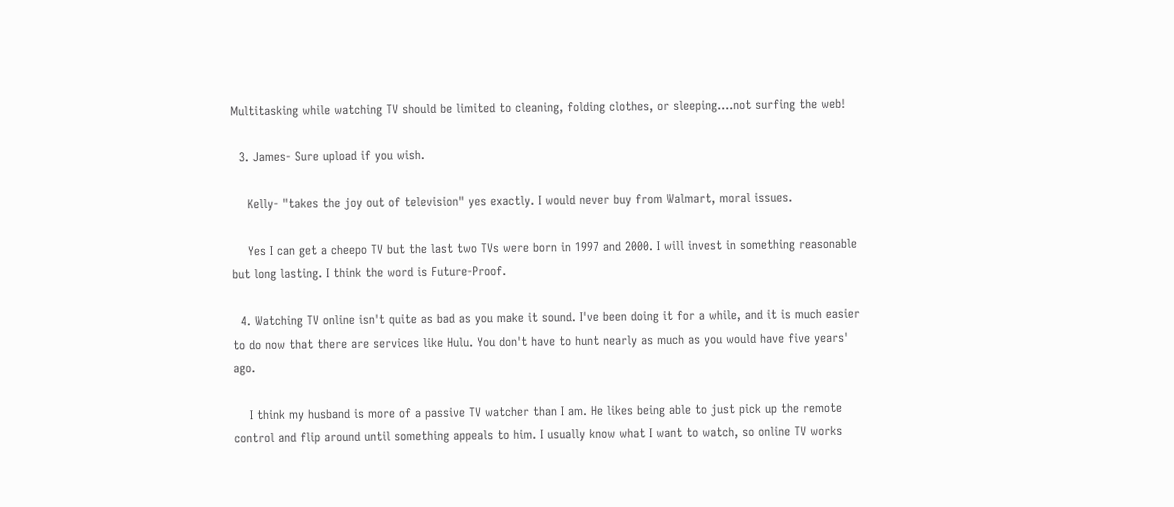Multitasking while watching TV should be limited to cleaning, folding clothes, or sleeping....not surfing the web!

  3. James- Sure upload if you wish.

    Kelly- "takes the joy out of television" yes exactly. I would never buy from Walmart, moral issues.

    Yes I can get a cheepo TV but the last two TVs were born in 1997 and 2000. I will invest in something reasonable but long lasting. I think the word is Future-Proof.

  4. Watching TV online isn't quite as bad as you make it sound. I've been doing it for a while, and it is much easier to do now that there are services like Hulu. You don't have to hunt nearly as much as you would have five years' ago.

    I think my husband is more of a passive TV watcher than I am. He likes being able to just pick up the remote control and flip around until something appeals to him. I usually know what I want to watch, so online TV works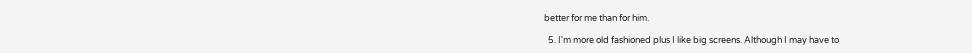better for me than for him.

  5. I'm more old fashioned plus I like big screens. Although I may have to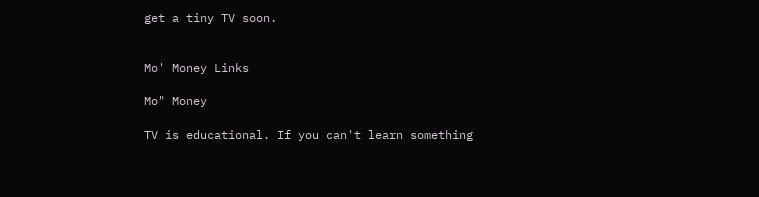get a tiny TV soon.


Mo' Money Links

Mo" Money

TV is educational. If you can't learn something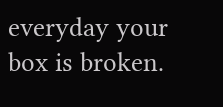everyday your box is broken.